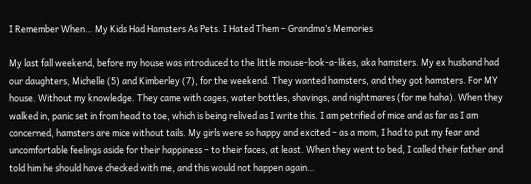I Remember When… My Kids Had Hamsters As Pets. I Hated Them – Grandma’s Memories

My last fall weekend, before my house was introduced to the little mouse-look-a-likes, aka hamsters. My ex husband had our daughters, Michelle (5) and Kimberley (7), for the weekend. They wanted hamsters, and they got hamsters. For MY house. Without my knowledge. They came with cages, water bottles, shavings, and nightmares (for me haha). When they walked in, panic set in from head to toe, which is being relived as I write this. I am petrified of mice and as far as I am concerned, hamsters are mice without tails. My girls were so happy and excited – as a mom, I had to put my fear and uncomfortable feelings aside for their happiness – to their faces, at least. When they went to bed, I called their father and told him he should have checked with me, and this would not happen again…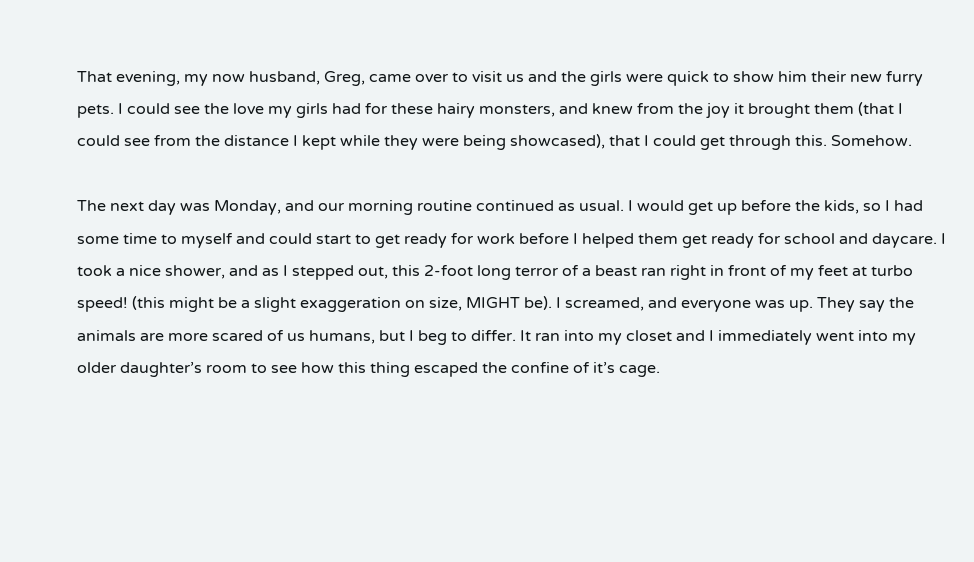That evening, my now husband, Greg, came over to visit us and the girls were quick to show him their new furry pets. I could see the love my girls had for these hairy monsters, and knew from the joy it brought them (that I could see from the distance I kept while they were being showcased), that I could get through this. Somehow.

The next day was Monday, and our morning routine continued as usual. I would get up before the kids, so I had some time to myself and could start to get ready for work before I helped them get ready for school and daycare. I took a nice shower, and as I stepped out, this 2-foot long terror of a beast ran right in front of my feet at turbo speed! (this might be a slight exaggeration on size, MIGHT be). I screamed, and everyone was up. They say the animals are more scared of us humans, but I beg to differ. It ran into my closet and I immediately went into my older daughter’s room to see how this thing escaped the confine of it’s cage.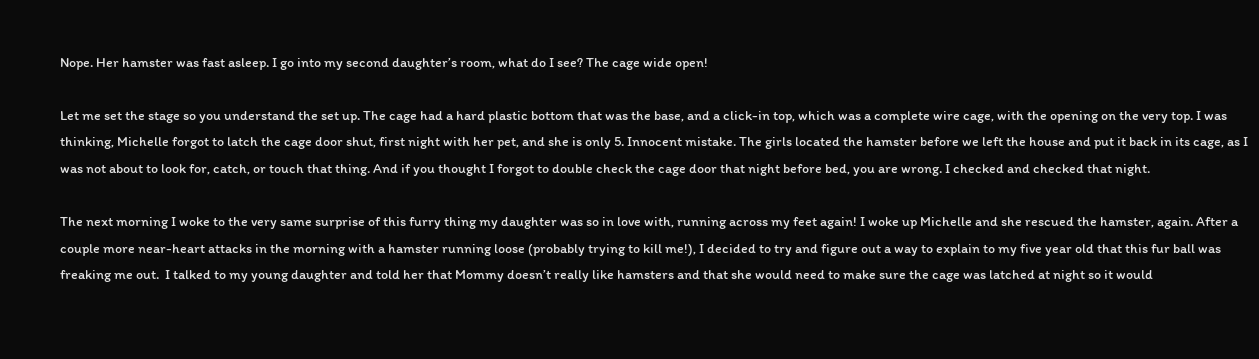Nope. Her hamster was fast asleep. I go into my second daughter’s room, what do I see? The cage wide open!

Let me set the stage so you understand the set up. The cage had a hard plastic bottom that was the base, and a click-in top, which was a complete wire cage, with the opening on the very top. I was thinking, Michelle forgot to latch the cage door shut, first night with her pet, and she is only 5. Innocent mistake. The girls located the hamster before we left the house and put it back in its cage, as I was not about to look for, catch, or touch that thing. And if you thought I forgot to double check the cage door that night before bed, you are wrong. I checked and checked that night.

The next morning I woke to the very same surprise of this furry thing my daughter was so in love with, running across my feet again! I woke up Michelle and she rescued the hamster, again. After a couple more near-heart attacks in the morning with a hamster running loose (probably trying to kill me!), I decided to try and figure out a way to explain to my five year old that this fur ball was freaking me out.  I talked to my young daughter and told her that Mommy doesn’t really like hamsters and that she would need to make sure the cage was latched at night so it would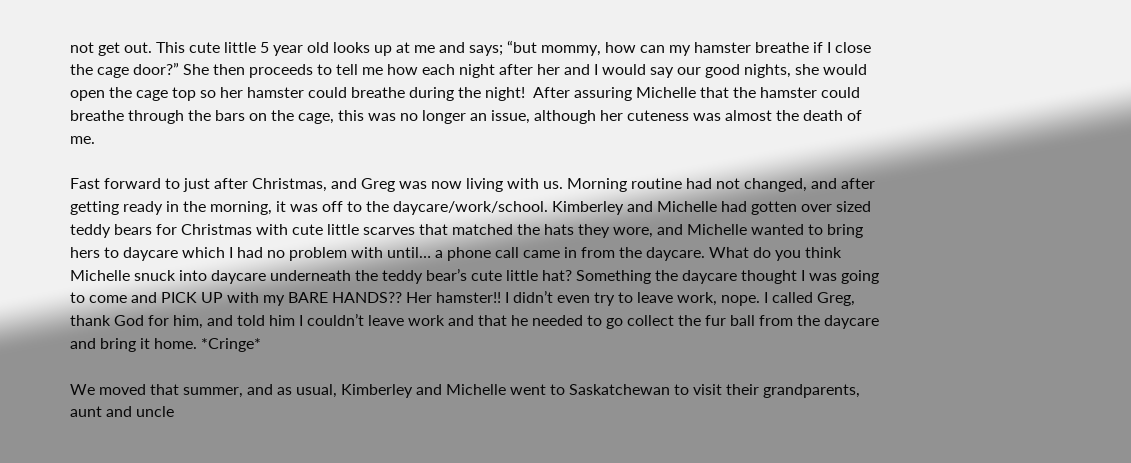not get out. This cute little 5 year old looks up at me and says; “but mommy, how can my hamster breathe if I close the cage door?” She then proceeds to tell me how each night after her and I would say our good nights, she would open the cage top so her hamster could breathe during the night!  After assuring Michelle that the hamster could breathe through the bars on the cage, this was no longer an issue, although her cuteness was almost the death of me.

Fast forward to just after Christmas, and Greg was now living with us. Morning routine had not changed, and after getting ready in the morning, it was off to the daycare/work/school. Kimberley and Michelle had gotten over sized teddy bears for Christmas with cute little scarves that matched the hats they wore, and Michelle wanted to bring hers to daycare which I had no problem with until… a phone call came in from the daycare. What do you think Michelle snuck into daycare underneath the teddy bear’s cute little hat? Something the daycare thought I was going to come and PICK UP with my BARE HANDS?? Her hamster!! I didn’t even try to leave work, nope. I called Greg, thank God for him, and told him I couldn’t leave work and that he needed to go collect the fur ball from the daycare and bring it home. *Cringe*

We moved that summer, and as usual, Kimberley and Michelle went to Saskatchewan to visit their grandparents, aunt and uncle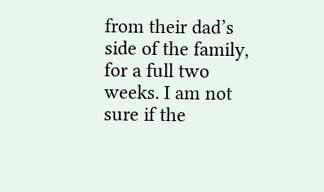from their dad’s side of the family, for a full two weeks. I am not sure if the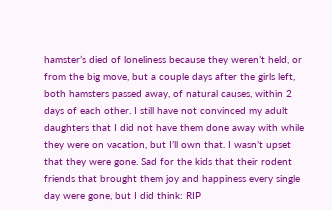hamster’s died of loneliness because they weren’t held, or from the big move, but a couple days after the girls left, both hamsters passed away, of natural causes, within 2 days of each other. I still have not convinced my adult daughters that I did not have them done away with while they were on vacation, but I’ll own that. I wasn’t upset that they were gone. Sad for the kids that their rodent friends that brought them joy and happiness every single day were gone, but I did think: RIP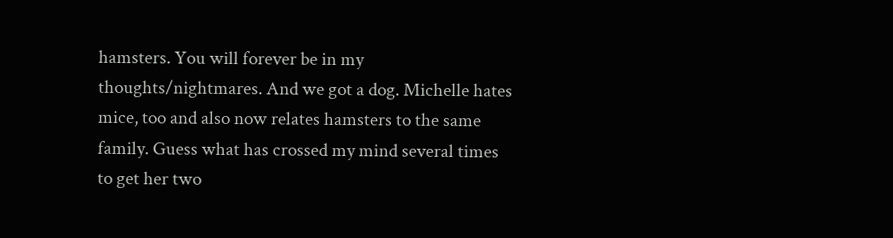hamsters. You will forever be in my thoughts/nightmares. And we got a dog. Michelle hates mice, too and also now relates hamsters to the same family. Guess what has crossed my mind several times to get her two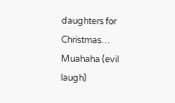daughters for Christmas… Muahaha (evil laugh)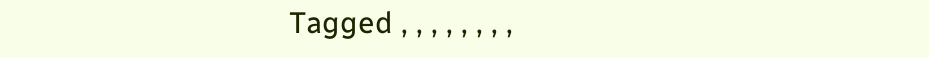Tagged , , , , , , , ,